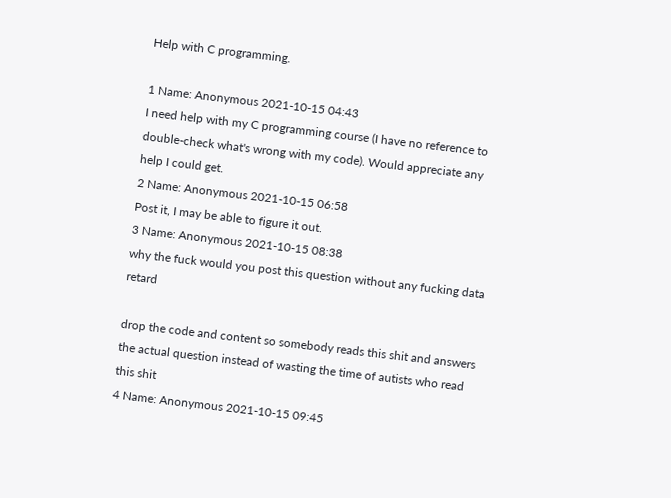Help with C programming.

1 Name: Anonymous 2021-10-15 04:43
I need help with my C programming course (I have no reference to double-check what's wrong with my code). Would appreciate any help I could get.
2 Name: Anonymous 2021-10-15 06:58
Post it, I may be able to figure it out.
3 Name: Anonymous 2021-10-15 08:38
why the fuck would you post this question without any fucking data retard

drop the code and content so somebody reads this shit and answers the actual question instead of wasting the time of autists who read this shit
4 Name: Anonymous 2021-10-15 09:45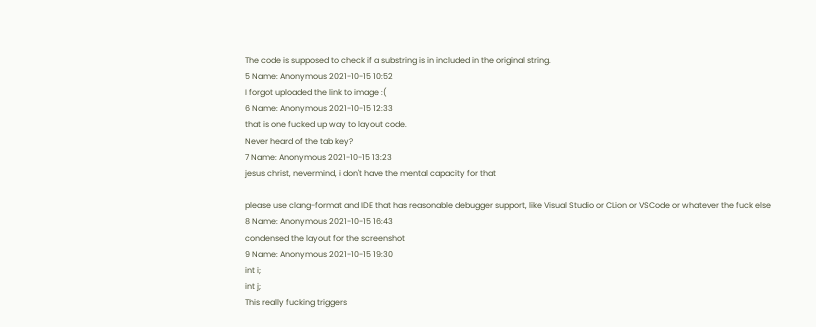The code is supposed to check if a substring is in included in the original string.
5 Name: Anonymous 2021-10-15 10:52
I forgot uploaded the link to image :(
6 Name: Anonymous 2021-10-15 12:33
that is one fucked up way to layout code.
Never heard of the tab key?
7 Name: Anonymous 2021-10-15 13:23
jesus christ, nevermind, i don't have the mental capacity for that

please use clang-format and IDE that has reasonable debugger support, like Visual Studio or CLion or VSCode or whatever the fuck else
8 Name: Anonymous 2021-10-15 16:43
condensed the layout for the screenshot
9 Name: Anonymous 2021-10-15 19:30
int i;
int j;
This really fucking triggers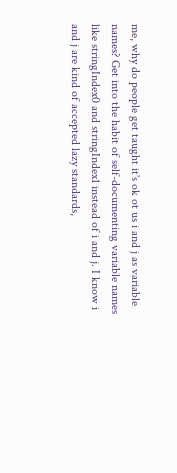me, why do people get taught it's ok ot us i and j as variable names? Get into the habit of self-documenting variable names like stringIndex0 and stringIndex1 instead of i and j. I know i and j are kind of accepted lazy standards,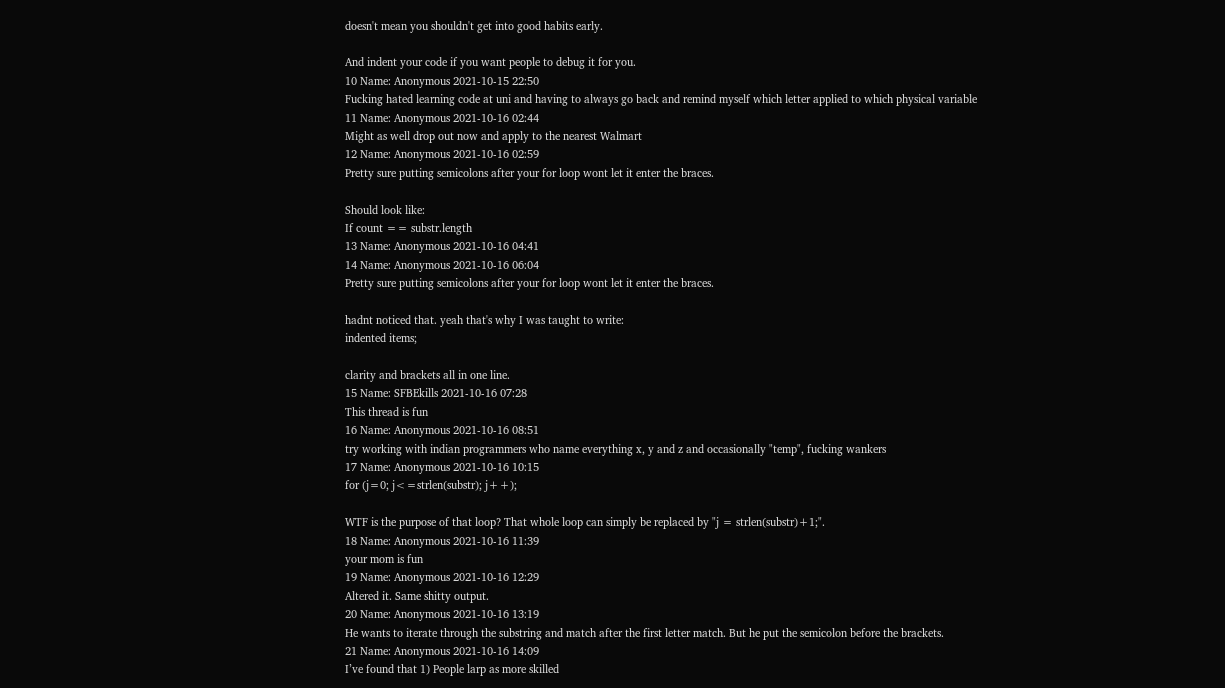doesn't mean you shouldn't get into good habits early.

And indent your code if you want people to debug it for you.
10 Name: Anonymous 2021-10-15 22:50
Fucking hated learning code at uni and having to always go back and remind myself which letter applied to which physical variable
11 Name: Anonymous 2021-10-16 02:44
Might as well drop out now and apply to the nearest Walmart
12 Name: Anonymous 2021-10-16 02:59
Pretty sure putting semicolons after your for loop wont let it enter the braces.

Should look like:
If count == substr.length
13 Name: Anonymous 2021-10-16 04:41
14 Name: Anonymous 2021-10-16 06:04
Pretty sure putting semicolons after your for loop wont let it enter the braces.

hadnt noticed that. yeah that's why I was taught to write:
indented items;

clarity and brackets all in one line.
15 Name: SFBEkills 2021-10-16 07:28
This thread is fun
16 Name: Anonymous 2021-10-16 08:51
try working with indian programmers who name everything x, y and z and occasionally "temp", fucking wankers
17 Name: Anonymous 2021-10-16 10:15
for (j=0; j<=strlen(substr); j++);

WTF is the purpose of that loop? That whole loop can simply be replaced by "j = strlen(substr)+1;".
18 Name: Anonymous 2021-10-16 11:39
your mom is fun
19 Name: Anonymous 2021-10-16 12:29
Altered it. Same shitty output.
20 Name: Anonymous 2021-10-16 13:19
He wants to iterate through the substring and match after the first letter match. But he put the semicolon before the brackets.
21 Name: Anonymous 2021-10-16 14:09
I’ve found that 1) People larp as more skilled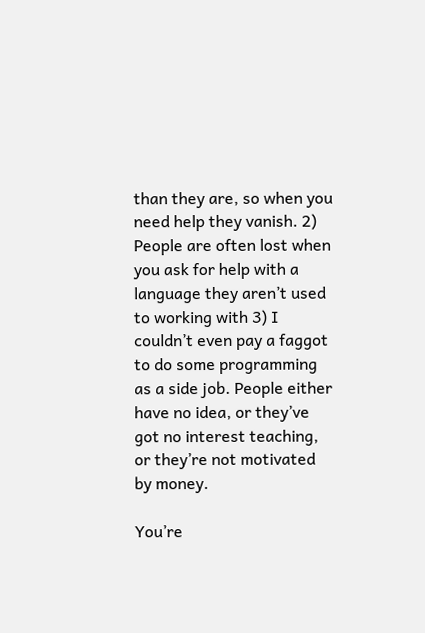than they are, so when you need help they vanish. 2) People are often lost when you ask for help with a language they aren’t used to working with 3) I couldn’t even pay a faggot to do some programming as a side job. People either have no idea, or they’ve got no interest teaching, or they’re not motivated by money.

You’re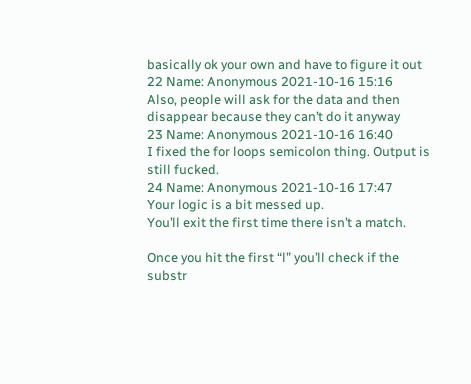basically ok your own and have to figure it out
22 Name: Anonymous 2021-10-16 15:16
Also, people will ask for the data and then disappear because they can’t do it anyway
23 Name: Anonymous 2021-10-16 16:40
I fixed the for loops semicolon thing. Output is still fucked.
24 Name: Anonymous 2021-10-16 17:47
Your logic is a bit messed up.
You’ll exit the first time there isn’t a match.

Once you hit the first “l” you’ll check if the substr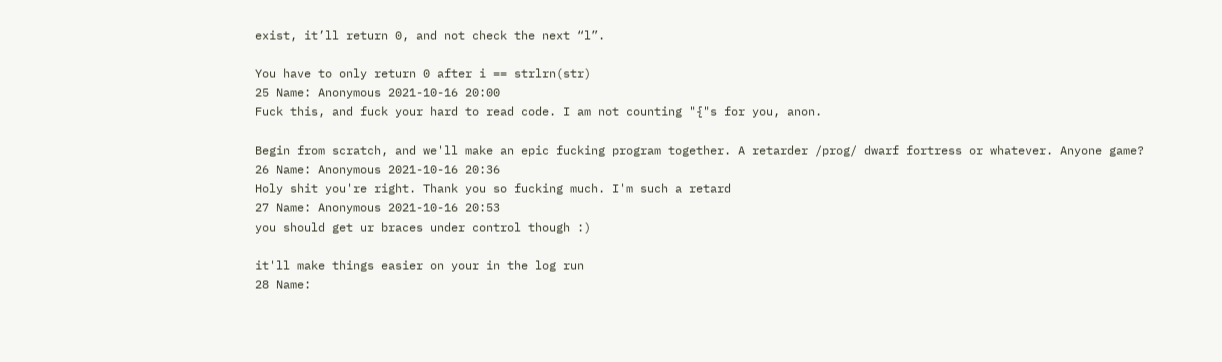exist, it’ll return 0, and not check the next “l”.

You have to only return 0 after i == strlrn(str)
25 Name: Anonymous 2021-10-16 20:00
Fuck this, and fuck your hard to read code. I am not counting "{"s for you, anon.

Begin from scratch, and we'll make an epic fucking program together. A retarder /prog/ dwarf fortress or whatever. Anyone game?
26 Name: Anonymous 2021-10-16 20:36
Holy shit you're right. Thank you so fucking much. I'm such a retard
27 Name: Anonymous 2021-10-16 20:53
you should get ur braces under control though :)

it'll make things easier on your in the log run
28 Name: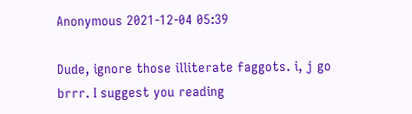Anonymous 2021-12-04 05:39

Dude, ignore those illiterate faggots. i, j go brrr. I suggest you reading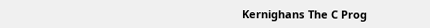Kernighans The C Prog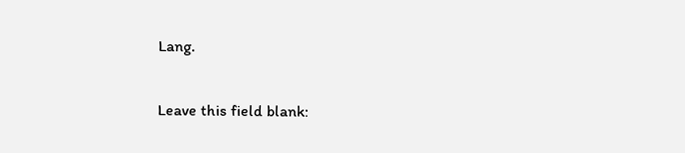Lang.

Leave this field blank: